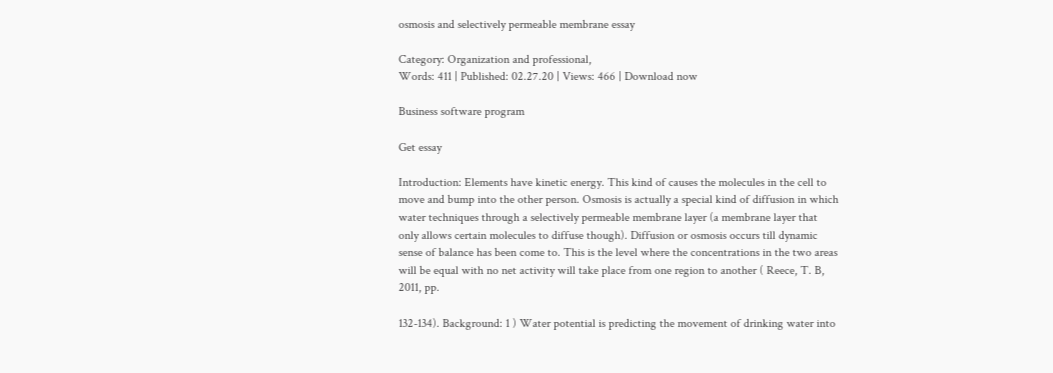osmosis and selectively permeable membrane essay

Category: Organization and professional,
Words: 411 | Published: 02.27.20 | Views: 466 | Download now

Business software program

Get essay

Introduction: Elements have kinetic energy. This kind of causes the molecules in the cell to move and bump into the other person. Osmosis is actually a special kind of diffusion in which water techniques through a selectively permeable membrane layer (a membrane layer that only allows certain molecules to diffuse though). Diffusion or osmosis occurs till dynamic sense of balance has been come to. This is the level where the concentrations in the two areas will be equal with no net activity will take place from one region to another ( Reece, T. B, 2011, pp.

132-134). Background: 1 ) Water potential is predicting the movement of drinking water into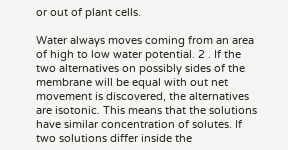or out of plant cells.

Water always moves coming from an area of high to low water potential. 2 . If the two alternatives on possibly sides of the membrane will be equal with out net movement is discovered, the alternatives are isotonic. This means that the solutions have similar concentration of solutes. If two solutions differ inside the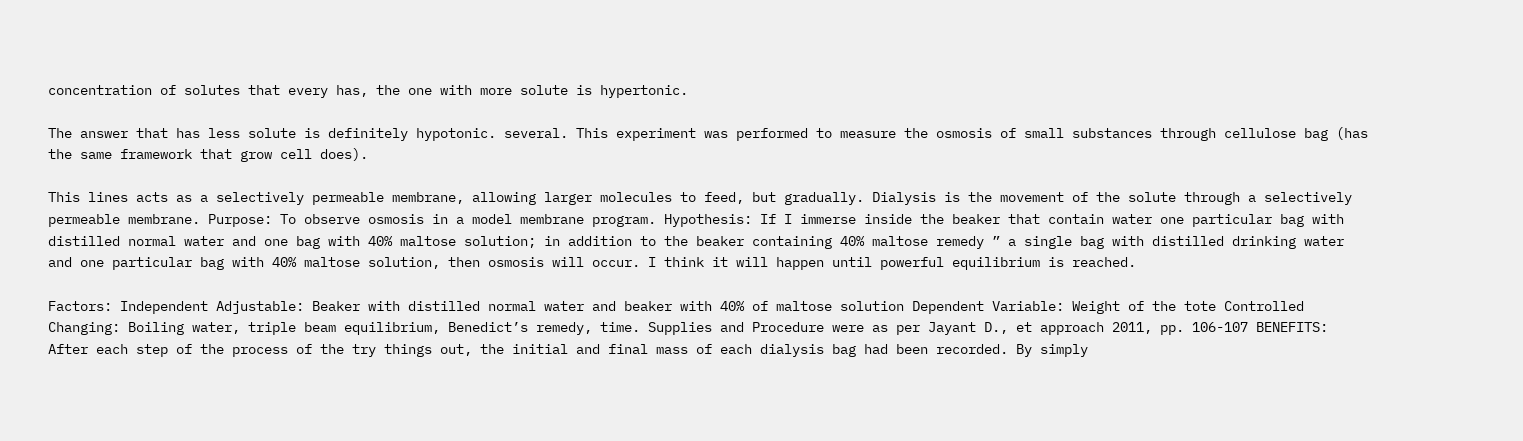concentration of solutes that every has, the one with more solute is hypertonic.

The answer that has less solute is definitely hypotonic. several. This experiment was performed to measure the osmosis of small substances through cellulose bag (has the same framework that grow cell does).

This lines acts as a selectively permeable membrane, allowing larger molecules to feed, but gradually. Dialysis is the movement of the solute through a selectively permeable membrane. Purpose: To observe osmosis in a model membrane program. Hypothesis: If I immerse inside the beaker that contain water one particular bag with distilled normal water and one bag with 40% maltose solution; in addition to the beaker containing 40% maltose remedy ” a single bag with distilled drinking water and one particular bag with 40% maltose solution, then osmosis will occur. I think it will happen until powerful equilibrium is reached.

Factors: Independent Adjustable: Beaker with distilled normal water and beaker with 40% of maltose solution Dependent Variable: Weight of the tote Controlled Changing: Boiling water, triple beam equilibrium, Benedict’s remedy, time. Supplies and Procedure were as per Jayant D., et approach 2011, pp. 106-107 BENEFITS: After each step of the process of the try things out, the initial and final mass of each dialysis bag had been recorded. By simply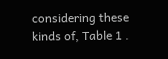considering these kinds of, Table 1 .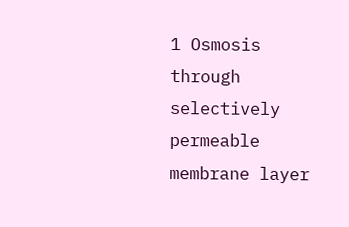1 Osmosis through selectively permeable membrane layer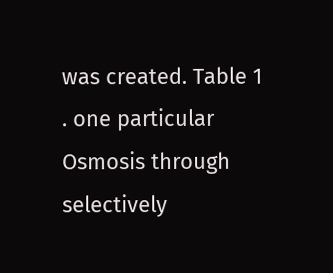was created. Table 1 . one particular Osmosis through selectively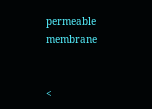permeable membrane


<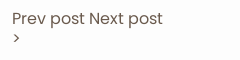Prev post Next post >